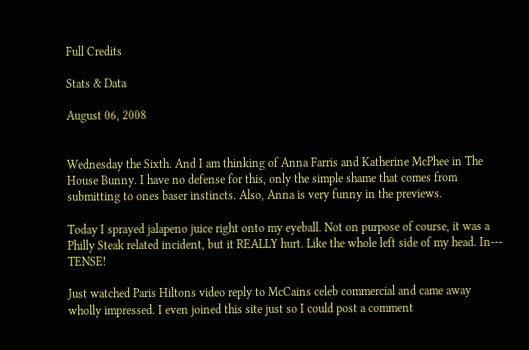Full Credits

Stats & Data

August 06, 2008


Wednesday the Sixth. And I am thinking of Anna Farris and Katherine McPhee in The House Bunny. I have no defense for this, only the simple shame that comes from submitting to ones baser instincts. Also, Anna is very funny in the previews.

Today I sprayed jalapeno juice right onto my eyeball. Not on purpose of course, it was a Philly Steak related incident, but it REALLY hurt. Like the whole left side of my head. In--- TENSE!

Just watched Paris Hiltons video reply to McCains celeb commercial and came away wholly impressed. I even joined this site just so I could post a comment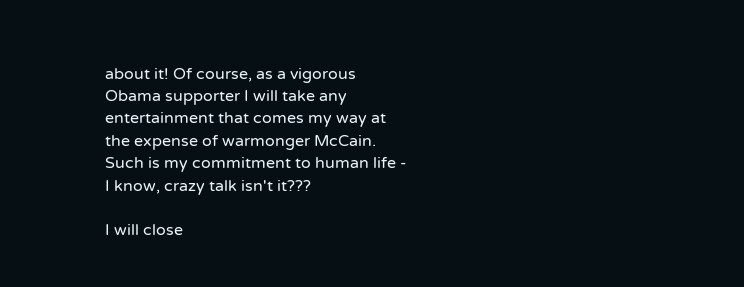about it! Of course, as a vigorous Obama supporter I will take any entertainment that comes my way at the expense of warmonger McCain. Such is my commitment to human life - I know, crazy talk isn't it???

I will close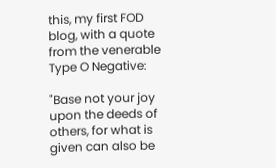this, my first FOD blog, with a quote from the venerable Type O Negative:

"Base not your joy upon the deeds of others, for what is given can also be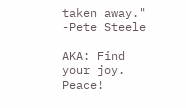taken away."
-Pete Steele

AKA: Find your joy. Peace!